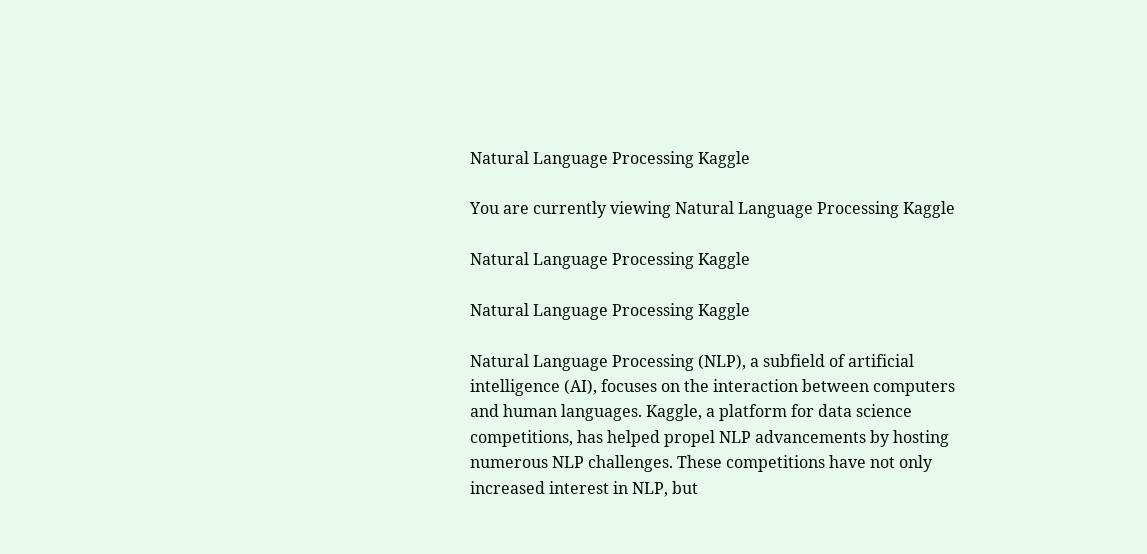Natural Language Processing Kaggle

You are currently viewing Natural Language Processing Kaggle

Natural Language Processing Kaggle

Natural Language Processing Kaggle

Natural Language Processing (NLP), a subfield of artificial intelligence (AI), focuses on the interaction between computers and human languages. Kaggle, a platform for data science competitions, has helped propel NLP advancements by hosting numerous NLP challenges. These competitions have not only increased interest in NLP, but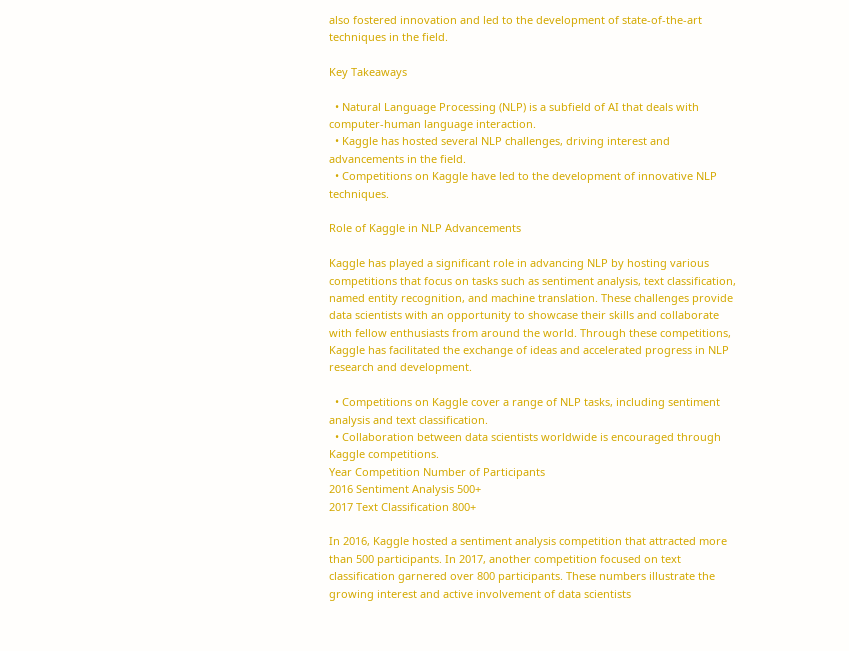also fostered innovation and led to the development of state-of-the-art techniques in the field.

Key Takeaways

  • Natural Language Processing (NLP) is a subfield of AI that deals with computer-human language interaction.
  • Kaggle has hosted several NLP challenges, driving interest and advancements in the field.
  • Competitions on Kaggle have led to the development of innovative NLP techniques.

Role of Kaggle in NLP Advancements

Kaggle has played a significant role in advancing NLP by hosting various competitions that focus on tasks such as sentiment analysis, text classification, named entity recognition, and machine translation. These challenges provide data scientists with an opportunity to showcase their skills and collaborate with fellow enthusiasts from around the world. Through these competitions, Kaggle has facilitated the exchange of ideas and accelerated progress in NLP research and development.

  • Competitions on Kaggle cover a range of NLP tasks, including sentiment analysis and text classification.
  • Collaboration between data scientists worldwide is encouraged through Kaggle competitions.
Year Competition Number of Participants
2016 Sentiment Analysis 500+
2017 Text Classification 800+

In 2016, Kaggle hosted a sentiment analysis competition that attracted more than 500 participants. In 2017, another competition focused on text classification garnered over 800 participants. These numbers illustrate the growing interest and active involvement of data scientists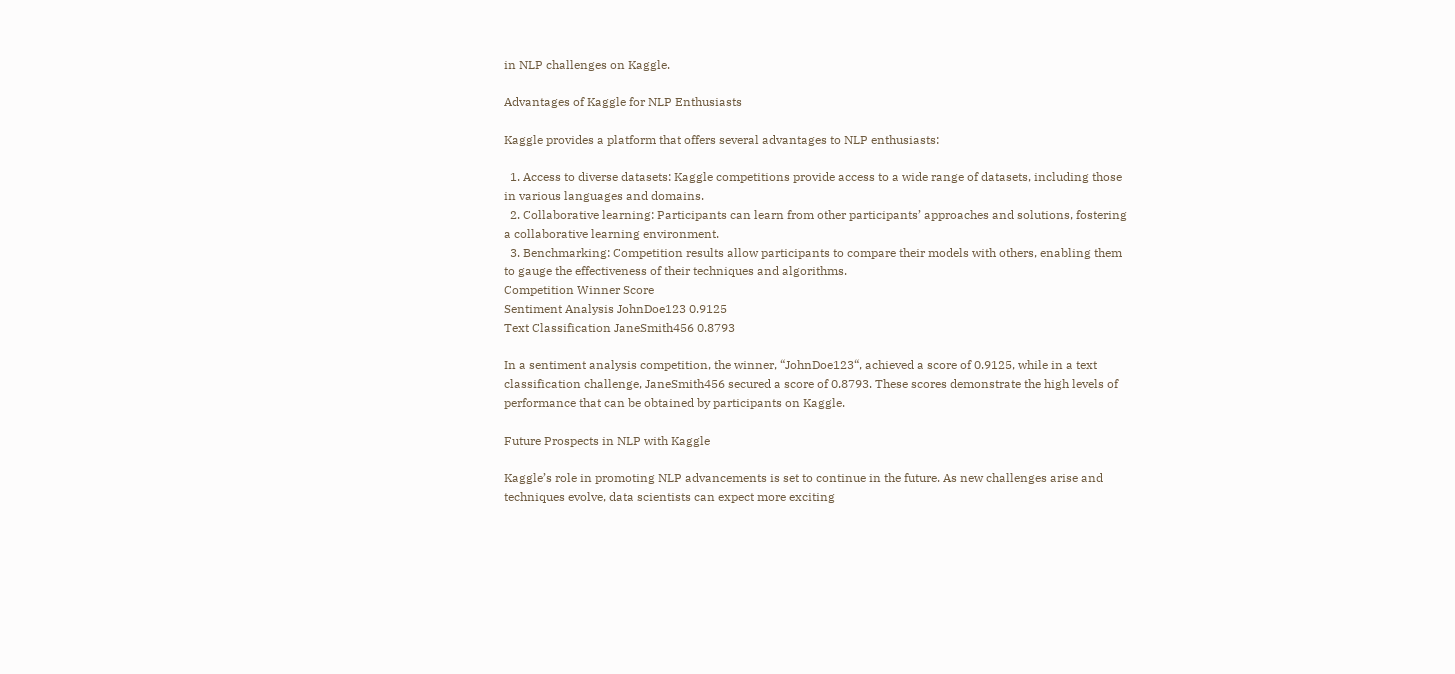in NLP challenges on Kaggle.

Advantages of Kaggle for NLP Enthusiasts

Kaggle provides a platform that offers several advantages to NLP enthusiasts:

  1. Access to diverse datasets: Kaggle competitions provide access to a wide range of datasets, including those in various languages and domains.
  2. Collaborative learning: Participants can learn from other participants’ approaches and solutions, fostering a collaborative learning environment.
  3. Benchmarking: Competition results allow participants to compare their models with others, enabling them to gauge the effectiveness of their techniques and algorithms.
Competition Winner Score
Sentiment Analysis JohnDoe123 0.9125
Text Classification JaneSmith456 0.8793

In a sentiment analysis competition, the winner, “JohnDoe123“, achieved a score of 0.9125, while in a text classification challenge, JaneSmith456 secured a score of 0.8793. These scores demonstrate the high levels of performance that can be obtained by participants on Kaggle.

Future Prospects in NLP with Kaggle

Kaggle’s role in promoting NLP advancements is set to continue in the future. As new challenges arise and techniques evolve, data scientists can expect more exciting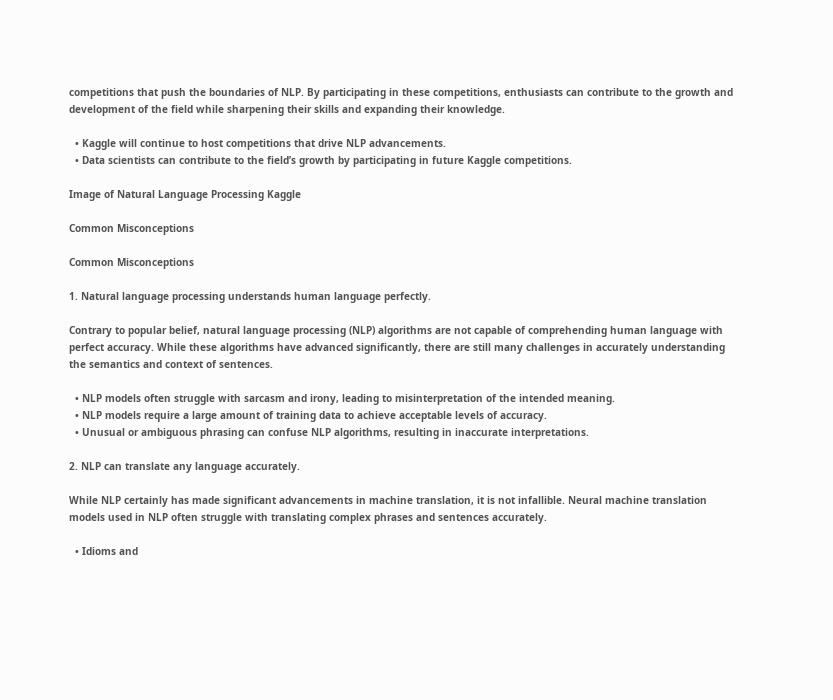competitions that push the boundaries of NLP. By participating in these competitions, enthusiasts can contribute to the growth and development of the field while sharpening their skills and expanding their knowledge.

  • Kaggle will continue to host competitions that drive NLP advancements.
  • Data scientists can contribute to the field’s growth by participating in future Kaggle competitions.

Image of Natural Language Processing Kaggle

Common Misconceptions

Common Misconceptions

1. Natural language processing understands human language perfectly.

Contrary to popular belief, natural language processing (NLP) algorithms are not capable of comprehending human language with perfect accuracy. While these algorithms have advanced significantly, there are still many challenges in accurately understanding the semantics and context of sentences.

  • NLP models often struggle with sarcasm and irony, leading to misinterpretation of the intended meaning.
  • NLP models require a large amount of training data to achieve acceptable levels of accuracy.
  • Unusual or ambiguous phrasing can confuse NLP algorithms, resulting in inaccurate interpretations.

2. NLP can translate any language accurately.

While NLP certainly has made significant advancements in machine translation, it is not infallible. Neural machine translation models used in NLP often struggle with translating complex phrases and sentences accurately.

  • Idioms and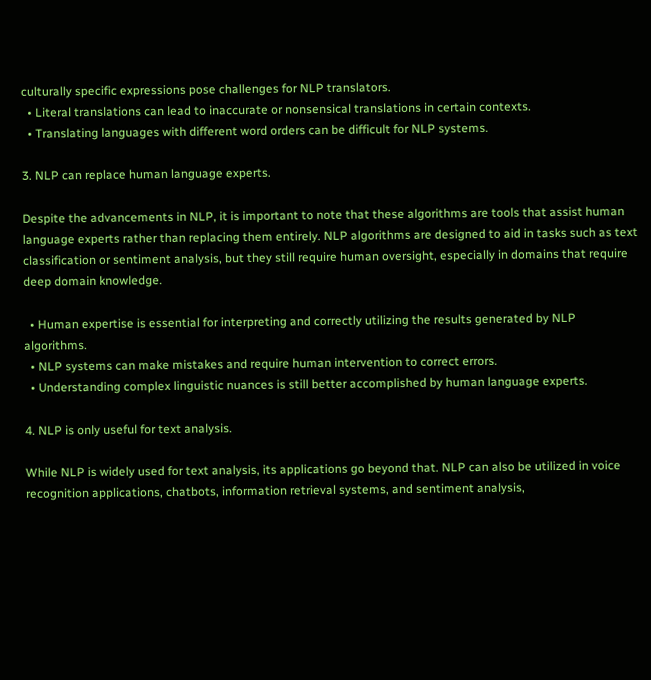culturally specific expressions pose challenges for NLP translators.
  • Literal translations can lead to inaccurate or nonsensical translations in certain contexts.
  • Translating languages with different word orders can be difficult for NLP systems.

3. NLP can replace human language experts.

Despite the advancements in NLP, it is important to note that these algorithms are tools that assist human language experts rather than replacing them entirely. NLP algorithms are designed to aid in tasks such as text classification or sentiment analysis, but they still require human oversight, especially in domains that require deep domain knowledge.

  • Human expertise is essential for interpreting and correctly utilizing the results generated by NLP algorithms.
  • NLP systems can make mistakes and require human intervention to correct errors.
  • Understanding complex linguistic nuances is still better accomplished by human language experts.

4. NLP is only useful for text analysis.

While NLP is widely used for text analysis, its applications go beyond that. NLP can also be utilized in voice recognition applications, chatbots, information retrieval systems, and sentiment analysis,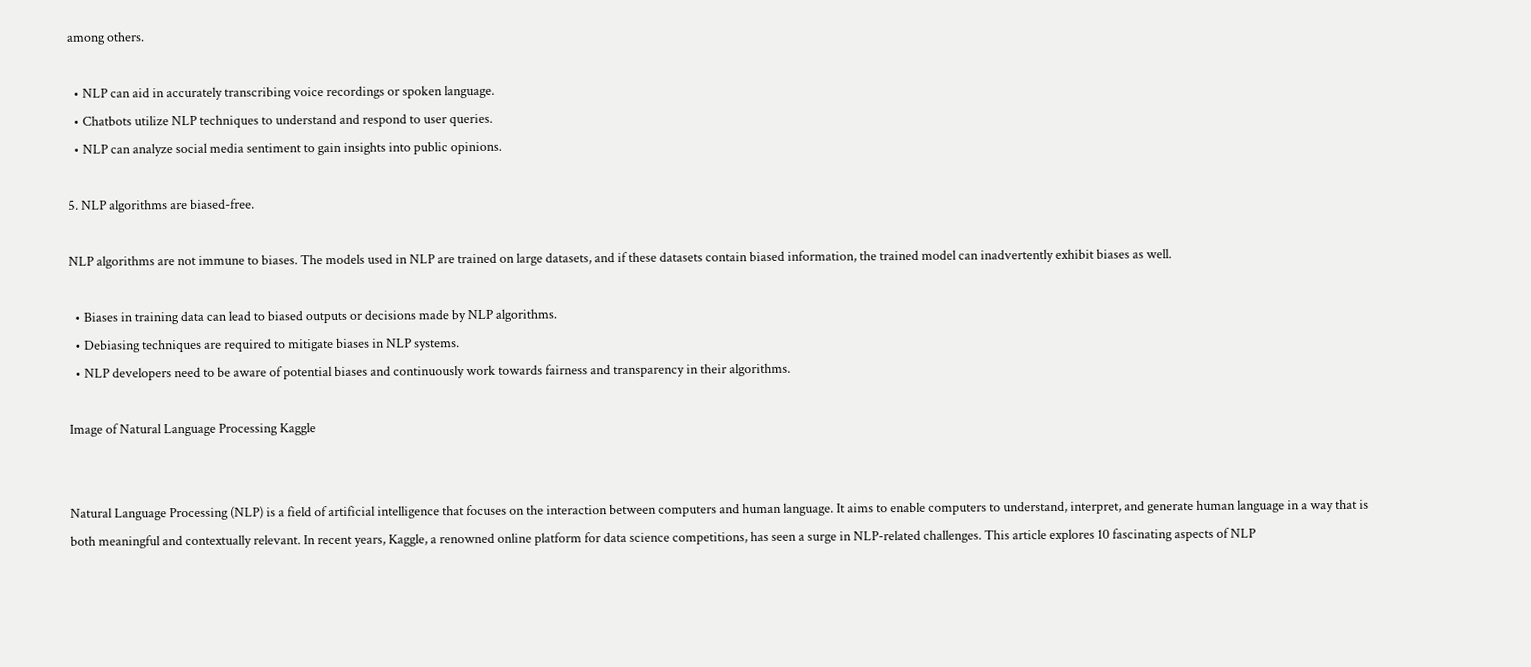among others.

  • NLP can aid in accurately transcribing voice recordings or spoken language.
  • Chatbots utilize NLP techniques to understand and respond to user queries.
  • NLP can analyze social media sentiment to gain insights into public opinions.

5. NLP algorithms are biased-free.

NLP algorithms are not immune to biases. The models used in NLP are trained on large datasets, and if these datasets contain biased information, the trained model can inadvertently exhibit biases as well.

  • Biases in training data can lead to biased outputs or decisions made by NLP algorithms.
  • Debiasing techniques are required to mitigate biases in NLP systems.
  • NLP developers need to be aware of potential biases and continuously work towards fairness and transparency in their algorithms.

Image of Natural Language Processing Kaggle


Natural Language Processing (NLP) is a field of artificial intelligence that focuses on the interaction between computers and human language. It aims to enable computers to understand, interpret, and generate human language in a way that is both meaningful and contextually relevant. In recent years, Kaggle, a renowned online platform for data science competitions, has seen a surge in NLP-related challenges. This article explores 10 fascinating aspects of NLP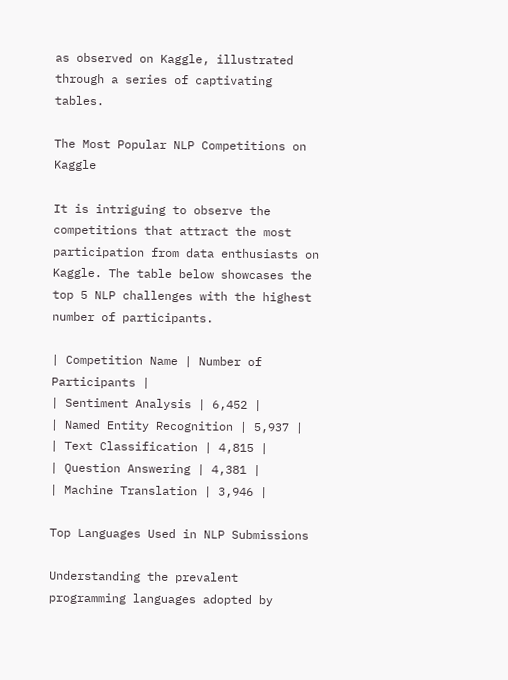as observed on Kaggle, illustrated through a series of captivating tables.

The Most Popular NLP Competitions on Kaggle

It is intriguing to observe the competitions that attract the most participation from data enthusiasts on Kaggle. The table below showcases the top 5 NLP challenges with the highest number of participants.

| Competition Name | Number of Participants |
| Sentiment Analysis | 6,452 |
| Named Entity Recognition | 5,937 |
| Text Classification | 4,815 |
| Question Answering | 4,381 |
| Machine Translation | 3,946 |

Top Languages Used in NLP Submissions

Understanding the prevalent programming languages adopted by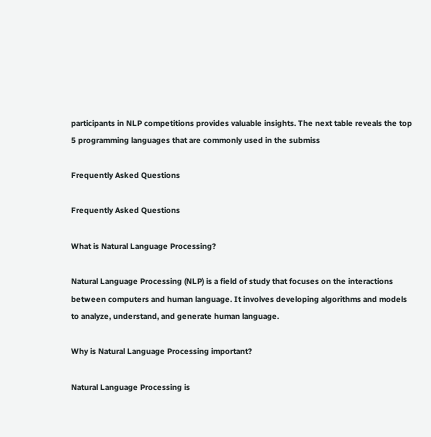participants in NLP competitions provides valuable insights. The next table reveals the top 5 programming languages that are commonly used in the submiss

Frequently Asked Questions

Frequently Asked Questions

What is Natural Language Processing?

Natural Language Processing (NLP) is a field of study that focuses on the interactions between computers and human language. It involves developing algorithms and models to analyze, understand, and generate human language.

Why is Natural Language Processing important?

Natural Language Processing is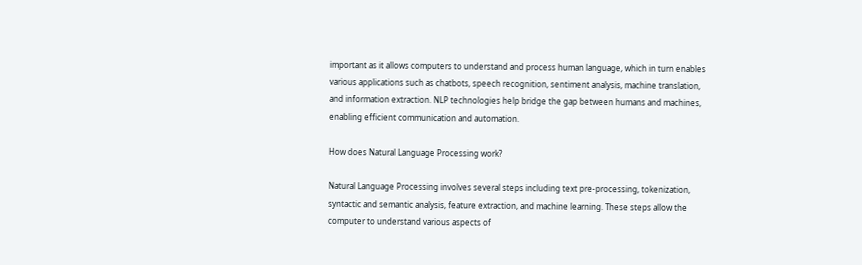important as it allows computers to understand and process human language, which in turn enables various applications such as chatbots, speech recognition, sentiment analysis, machine translation, and information extraction. NLP technologies help bridge the gap between humans and machines, enabling efficient communication and automation.

How does Natural Language Processing work?

Natural Language Processing involves several steps including text pre-processing, tokenization, syntactic and semantic analysis, feature extraction, and machine learning. These steps allow the computer to understand various aspects of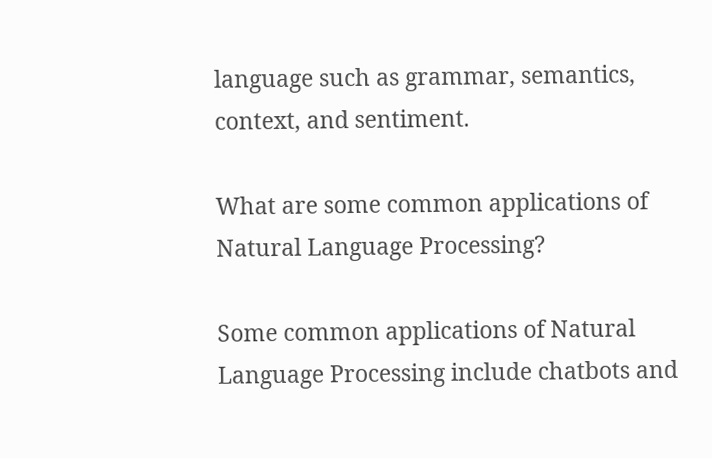language such as grammar, semantics, context, and sentiment.

What are some common applications of Natural Language Processing?

Some common applications of Natural Language Processing include chatbots and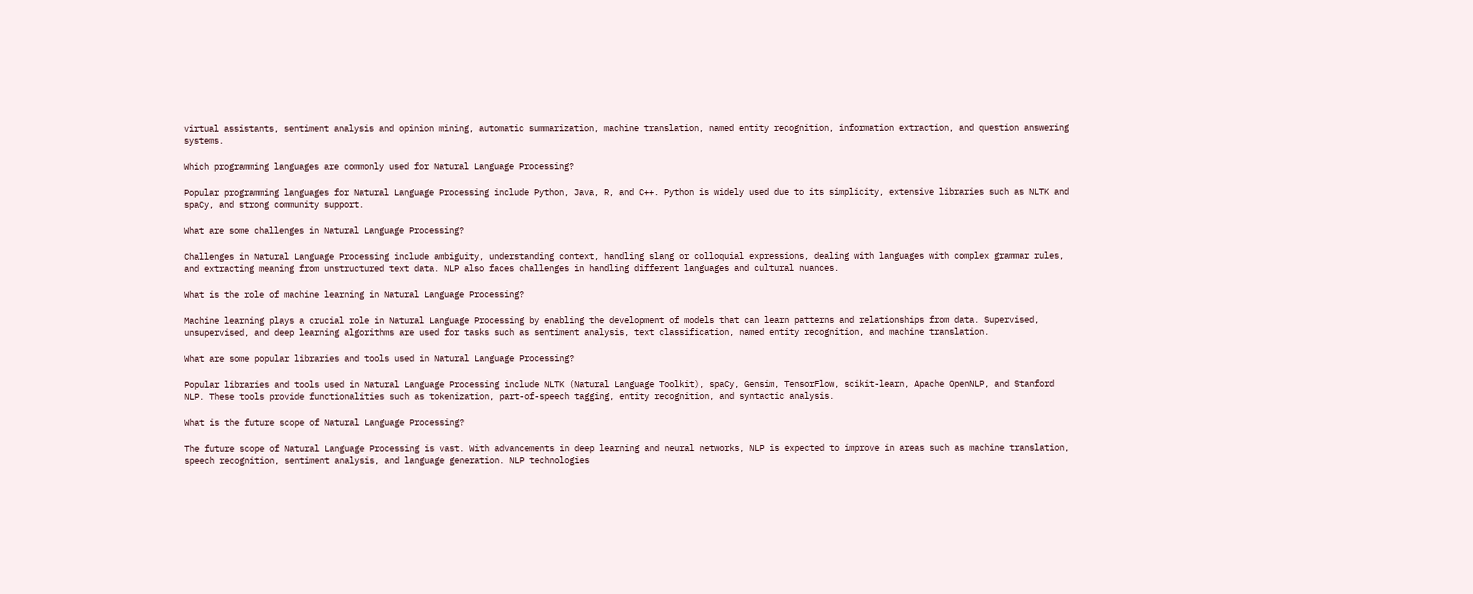virtual assistants, sentiment analysis and opinion mining, automatic summarization, machine translation, named entity recognition, information extraction, and question answering systems.

Which programming languages are commonly used for Natural Language Processing?

Popular programming languages for Natural Language Processing include Python, Java, R, and C++. Python is widely used due to its simplicity, extensive libraries such as NLTK and spaCy, and strong community support.

What are some challenges in Natural Language Processing?

Challenges in Natural Language Processing include ambiguity, understanding context, handling slang or colloquial expressions, dealing with languages with complex grammar rules, and extracting meaning from unstructured text data. NLP also faces challenges in handling different languages and cultural nuances.

What is the role of machine learning in Natural Language Processing?

Machine learning plays a crucial role in Natural Language Processing by enabling the development of models that can learn patterns and relationships from data. Supervised, unsupervised, and deep learning algorithms are used for tasks such as sentiment analysis, text classification, named entity recognition, and machine translation.

What are some popular libraries and tools used in Natural Language Processing?

Popular libraries and tools used in Natural Language Processing include NLTK (Natural Language Toolkit), spaCy, Gensim, TensorFlow, scikit-learn, Apache OpenNLP, and Stanford NLP. These tools provide functionalities such as tokenization, part-of-speech tagging, entity recognition, and syntactic analysis.

What is the future scope of Natural Language Processing?

The future scope of Natural Language Processing is vast. With advancements in deep learning and neural networks, NLP is expected to improve in areas such as machine translation, speech recognition, sentiment analysis, and language generation. NLP technologies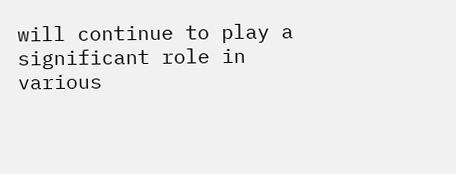will continue to play a significant role in various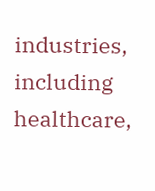industries, including healthcare,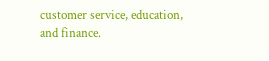customer service, education, and finance.